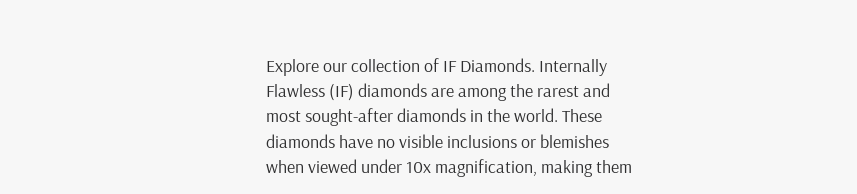Explore our collection of IF Diamonds. Internally Flawless (IF) diamonds are among the rarest and most sought-after diamonds in the world. These diamonds have no visible inclusions or blemishes when viewed under 10x magnification, making them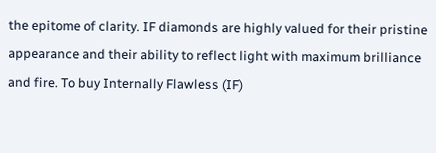the epitome of clarity. IF diamonds are highly valued for their pristine appearance and their ability to reflect light with maximum brilliance and fire. To buy Internally Flawless (IF)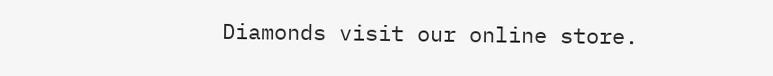Diamonds visit our online store.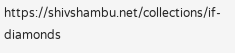https://shivshambu.net/collections/if-diamonds